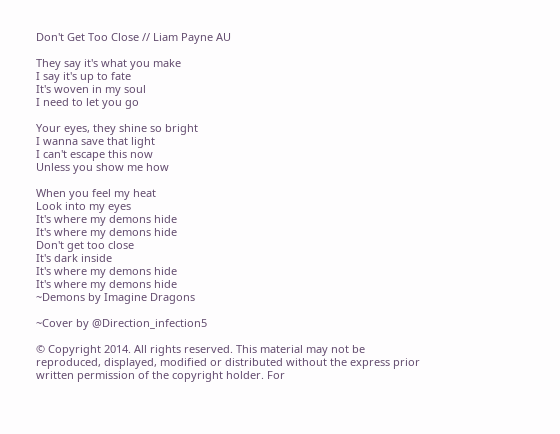Don't Get Too Close // Liam Payne AU

They say it's what you make
I say it's up to fate
It's woven in my soul
I need to let you go

Your eyes, they shine so bright
I wanna save that light
I can't escape this now
Unless you show me how

When you feel my heat
Look into my eyes
It's where my demons hide
It's where my demons hide
Don't get too close
It's dark inside
It's where my demons hide
It's where my demons hide
~Demons by Imagine Dragons

~Cover by @Direction_infection5

© Copyright 2014. All rights reserved. This material may not be reproduced, displayed, modified or distributed without the express prior written permission of the copyright holder. For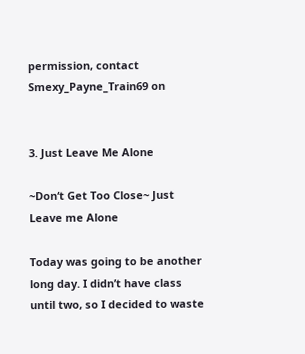permission, contact Smexy_Payne_Train69 on


3. Just Leave Me Alone

~Don‘t Get Too Close~ Just Leave me Alone

Today was going to be another long day. I didn’t have class until two, so I decided to waste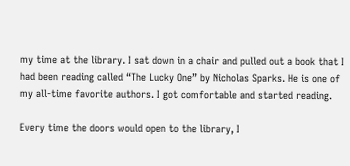my time at the library. I sat down in a chair and pulled out a book that I had been reading called “The Lucky One” by Nicholas Sparks. He is one of my all-time favorite authors. I got comfortable and started reading.

Every time the doors would open to the library, I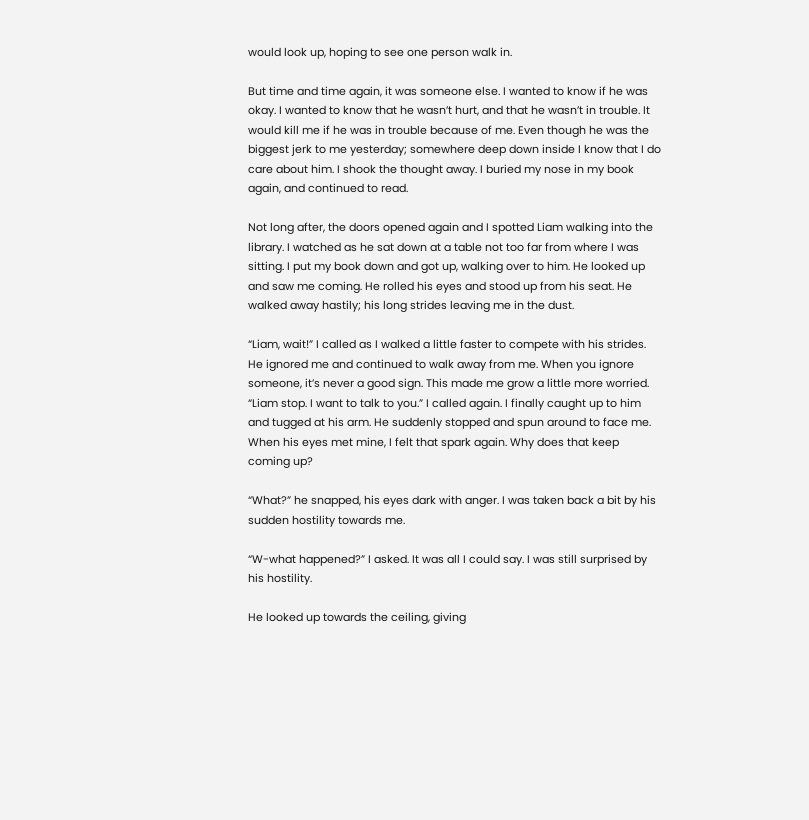would look up, hoping to see one person walk in.

But time and time again, it was someone else. I wanted to know if he was okay. I wanted to know that he wasn’t hurt, and that he wasn’t in trouble. It would kill me if he was in trouble because of me. Even though he was the biggest jerk to me yesterday; somewhere deep down inside I know that I do care about him. I shook the thought away. I buried my nose in my book again, and continued to read.

Not long after, the doors opened again and I spotted Liam walking into the library. I watched as he sat down at a table not too far from where I was sitting. I put my book down and got up, walking over to him. He looked up and saw me coming. He rolled his eyes and stood up from his seat. He walked away hastily; his long strides leaving me in the dust.

“Liam, wait!” I called as I walked a little faster to compete with his strides. He ignored me and continued to walk away from me. When you ignore someone, it’s never a good sign. This made me grow a little more worried. “Liam stop. I want to talk to you.” I called again. I finally caught up to him and tugged at his arm. He suddenly stopped and spun around to face me. When his eyes met mine, I felt that spark again. Why does that keep coming up?

“What?” he snapped, his eyes dark with anger. I was taken back a bit by his sudden hostility towards me.

“W-what happened?” I asked. It was all I could say. I was still surprised by his hostility.

He looked up towards the ceiling, giving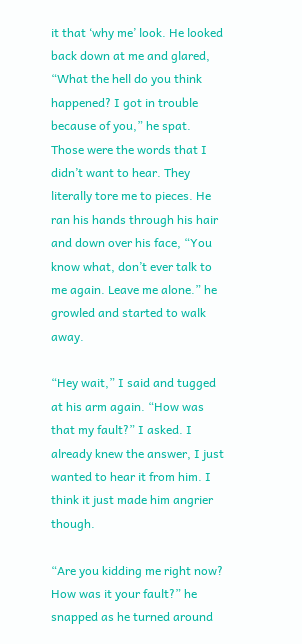it that ‘why me’ look. He looked back down at me and glared, “What the hell do you think happened? I got in trouble because of you,” he spat. Those were the words that I didn’t want to hear. They literally tore me to pieces. He ran his hands through his hair and down over his face, “You know what, don’t ever talk to me again. Leave me alone.” he growled and started to walk away.

“Hey wait,” I said and tugged at his arm again. “How was that my fault?” I asked. I already knew the answer, I just wanted to hear it from him. I think it just made him angrier though.

“Are you kidding me right now? How was it your fault?” he snapped as he turned around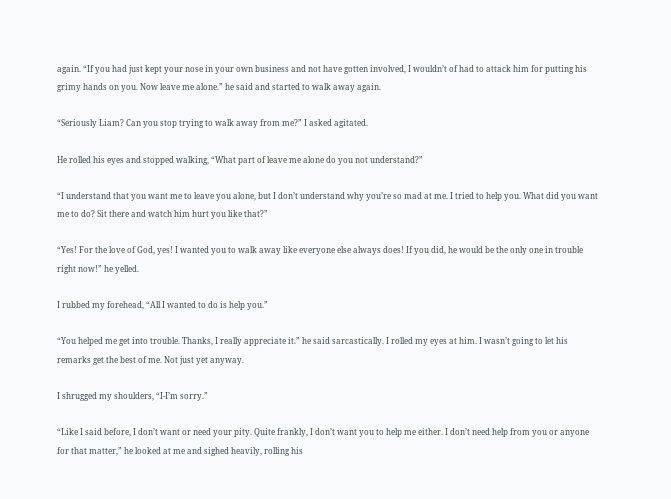again. “If you had just kept your nose in your own business and not have gotten involved, I wouldn’t of had to attack him for putting his grimy hands on you. Now leave me alone.” he said and started to walk away again.

“Seriously Liam? Can you stop trying to walk away from me?” I asked agitated.

He rolled his eyes and stopped walking, “What part of leave me alone do you not understand?”

“I understand that you want me to leave you alone, but I don’t understand why you’re so mad at me. I tried to help you. What did you want me to do? Sit there and watch him hurt you like that?”

“Yes! For the love of God, yes! I wanted you to walk away like everyone else always does! If you did, he would be the only one in trouble right now!” he yelled.

I rubbed my forehead, “All I wanted to do is help you.”

“You helped me get into trouble. Thanks, I really appreciate it.” he said sarcastically. I rolled my eyes at him. I wasn’t going to let his remarks get the best of me. Not just yet anyway.

I shrugged my shoulders, “I-I’m sorry.”

“Like I said before, I don’t want or need your pity. Quite frankly, I don’t want you to help me either. I don’t need help from you or anyone for that matter,” he looked at me and sighed heavily, rolling his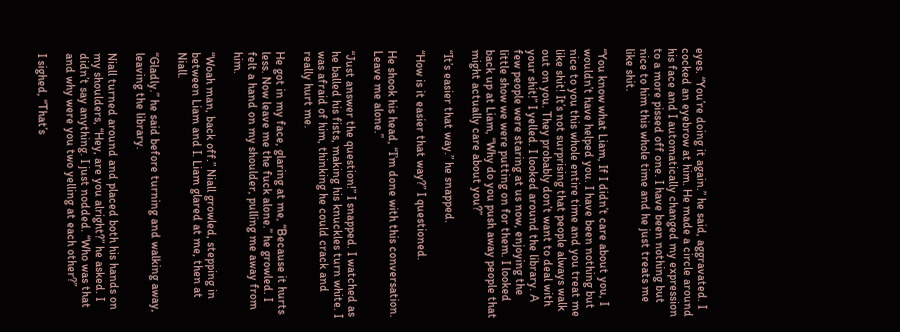eyes. “You’re doing it again.” he said, aggravated. I cocked an eyebrow at him. He made a circle around his face and I automatically changed my expression to a more pissed off one. I have been nothing but nice to him this whole time and he just treats me like shit.

“You know what Liam, If I didn’t care about you, I wouldn’t have helped you. I have been nothing but nice to you this whole entire time and you treat me like shit! It’s not surprising that people always walk out on you. They probably don’t want to deal with your shit!” I yelled. I looked around the library. A few people were staring at us now, enjoying the little show we were putting on for them. I looked back up at Liam, “Why do you push away people that might actually care about you?”

“It’s easier that way.” he snapped.

“How is it easier that way?” I questioned.

He shook his head, “I’m done with this conversation. Leave me alone.”

“Just answer the question!” I snapped. I watched as he balled his fists, making his knuckles turn white. I was afraid of him, thinking he could crack and really hurt me.

He got in my face, glaring at me, “Because it hurts less. Now leave me the fuck alone.” he growled. I felt a hand on my shoulder, pulling me away from him.

“Woah man, back off.” Niall growled, stepping in between Liam and I. Liam glared at me, then at Niall.

“Gladly.” he said before turning and walking away, leaving the library.

Niall turned around and placed both his hands on my shoulders, “Hey, are you alright?” he asked. I didn’t say anything. I just nodded. “Who was that and why were you two yelling at each other?”

I sighed, “That’s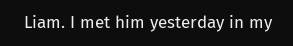Liam. I met him yesterday in my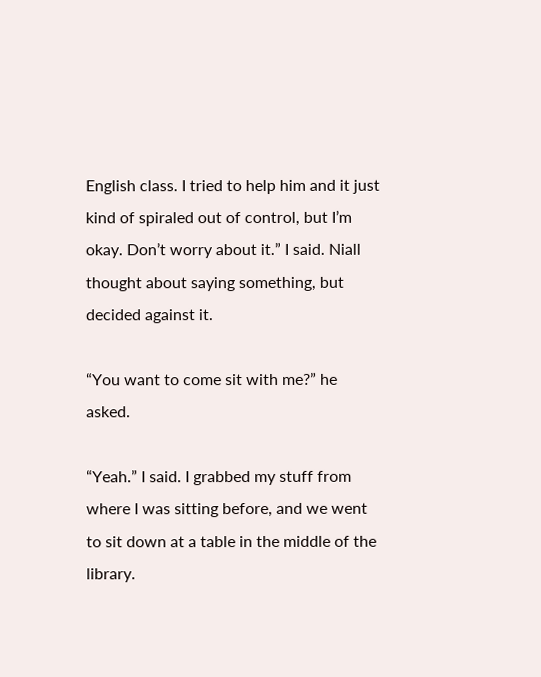English class. I tried to help him and it just kind of spiraled out of control, but I’m okay. Don’t worry about it.” I said. Niall thought about saying something, but decided against it.

“You want to come sit with me?” he asked.

“Yeah.” I said. I grabbed my stuff from where I was sitting before, and we went to sit down at a table in the middle of the library.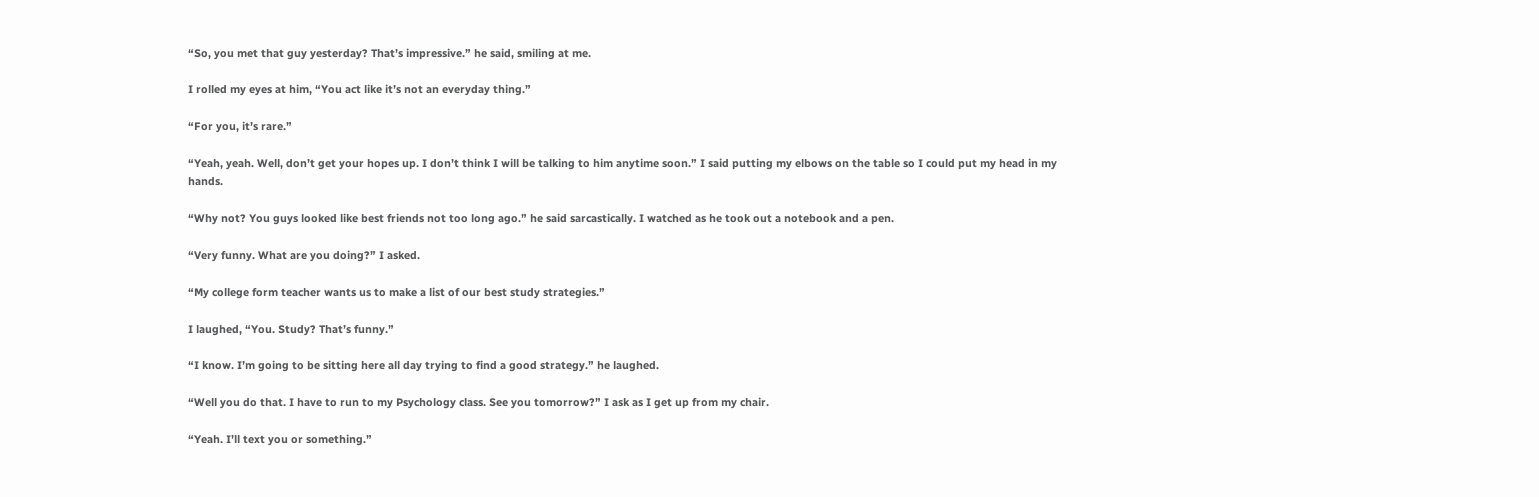“So, you met that guy yesterday? That’s impressive.” he said, smiling at me.

I rolled my eyes at him, “You act like it’s not an everyday thing.”

“For you, it’s rare.”

“Yeah, yeah. Well, don’t get your hopes up. I don’t think I will be talking to him anytime soon.” I said putting my elbows on the table so I could put my head in my hands.

“Why not? You guys looked like best friends not too long ago.” he said sarcastically. I watched as he took out a notebook and a pen.

“Very funny. What are you doing?” I asked.

“My college form teacher wants us to make a list of our best study strategies.”

I laughed, “You. Study? That’s funny.”

“I know. I’m going to be sitting here all day trying to find a good strategy.” he laughed.

“Well you do that. I have to run to my Psychology class. See you tomorrow?” I ask as I get up from my chair.

“Yeah. I’ll text you or something.”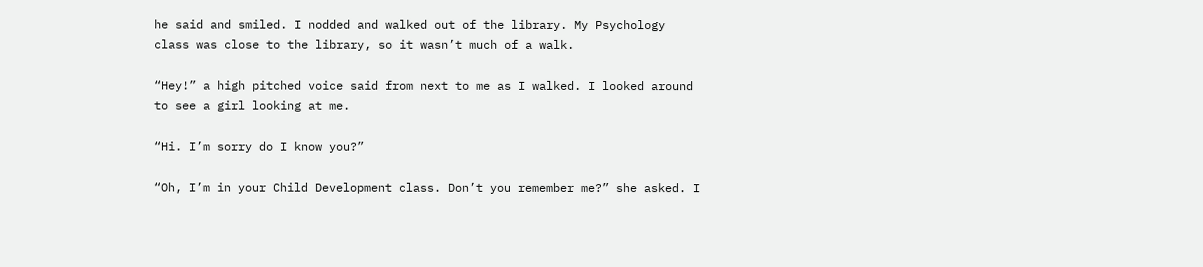he said and smiled. I nodded and walked out of the library. My Psychology class was close to the library, so it wasn’t much of a walk.

“Hey!” a high pitched voice said from next to me as I walked. I looked around to see a girl looking at me.

“Hi. I’m sorry do I know you?”

“Oh, I’m in your Child Development class. Don’t you remember me?” she asked. I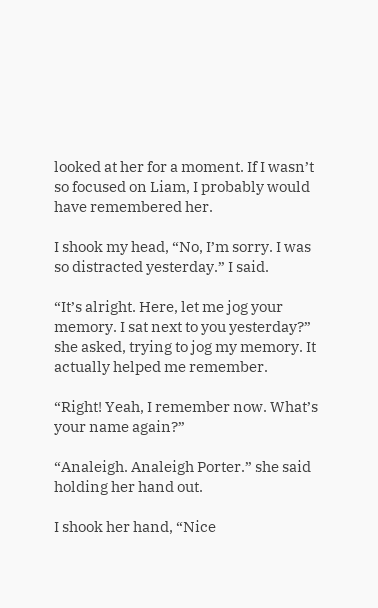looked at her for a moment. If I wasn’t so focused on Liam, I probably would have remembered her.

I shook my head, “No, I’m sorry. I was so distracted yesterday.” I said.

“It’s alright. Here, let me jog your memory. I sat next to you yesterday?” she asked, trying to jog my memory. It actually helped me remember.

“Right! Yeah, I remember now. What’s your name again?”

“Analeigh. Analeigh Porter.” she said holding her hand out.

I shook her hand, “Nice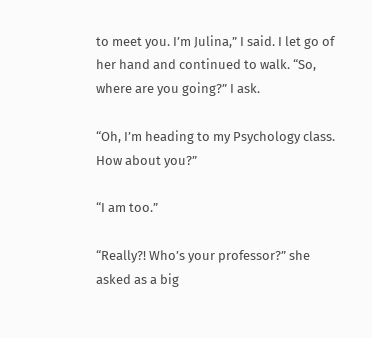to meet you. I’m Julina,” I said. I let go of her hand and continued to walk. “So, where are you going?” I ask.

“Oh, I’m heading to my Psychology class. How about you?”

“I am too.”

“Really?! Who’s your professor?” she asked as a big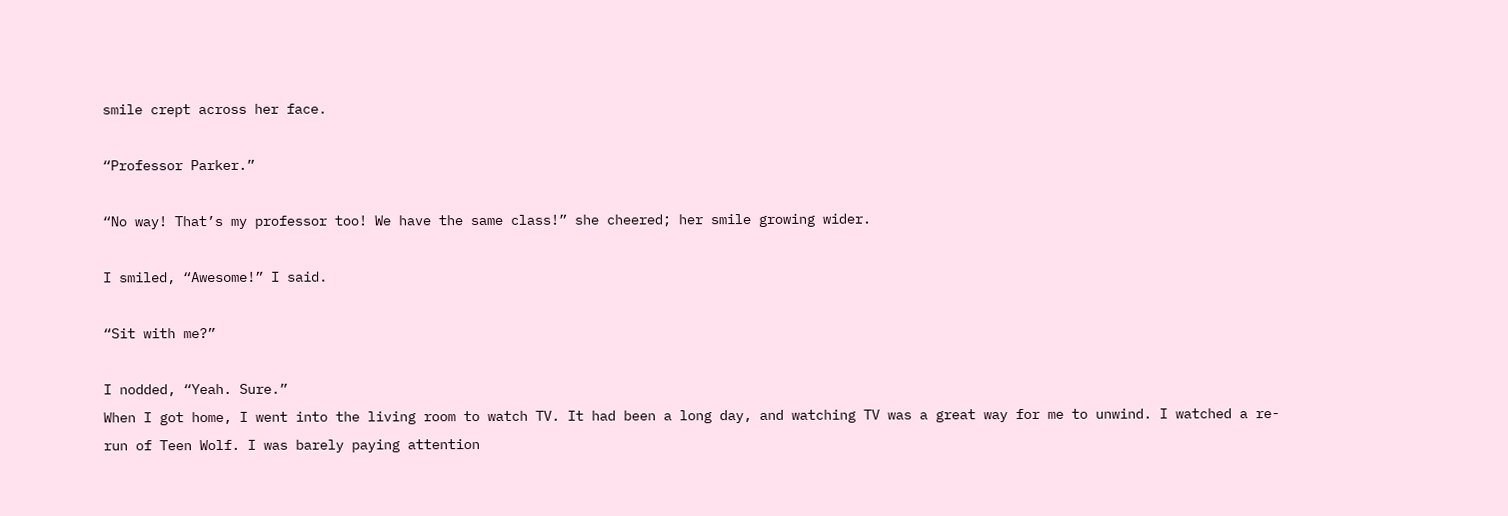smile crept across her face.

“Professor Parker.”

“No way! That’s my professor too! We have the same class!” she cheered; her smile growing wider.

I smiled, “Awesome!” I said.

“Sit with me?”

I nodded, “Yeah. Sure.”
When I got home, I went into the living room to watch TV. It had been a long day, and watching TV was a great way for me to unwind. I watched a re-run of Teen Wolf. I was barely paying attention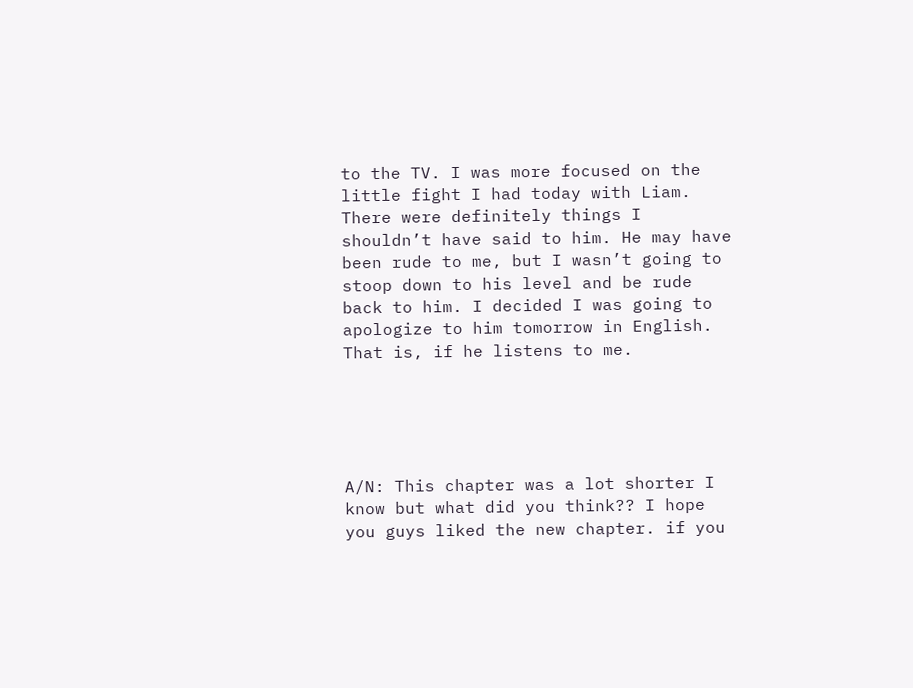to the TV. I was more focused on the little fight I had today with Liam. There were definitely things I shouldn’t have said to him. He may have been rude to me, but I wasn’t going to stoop down to his level and be rude back to him. I decided I was going to apologize to him tomorrow in English. That is, if he listens to me.





A/N: This chapter was a lot shorter I know but what did you think?? I hope you guys liked the new chapter. if you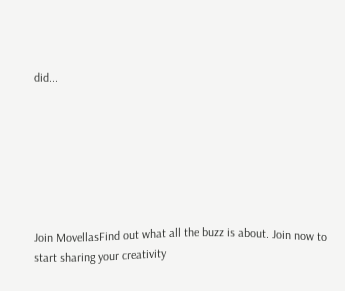did...







Join MovellasFind out what all the buzz is about. Join now to start sharing your creativity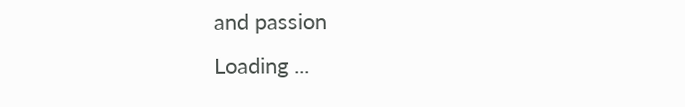and passion
Loading ...